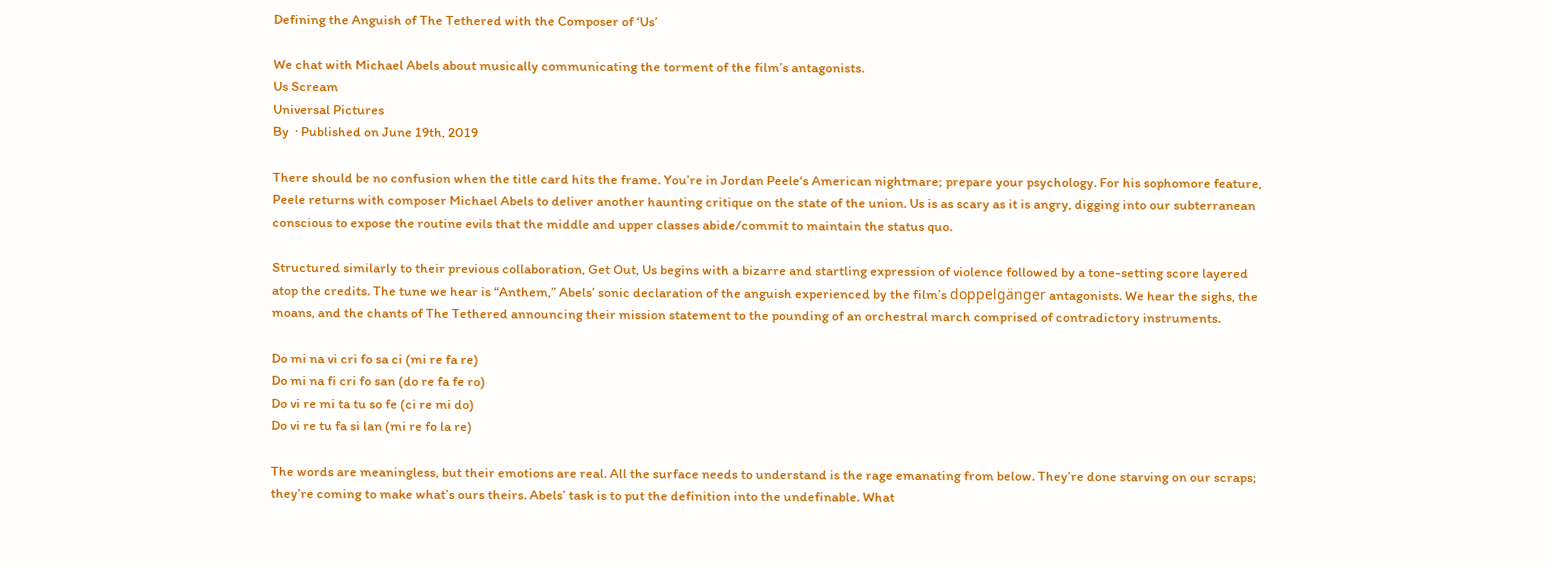Defining the Anguish of The Tethered with the Composer of ‘Us’

We chat with Michael Abels about musically communicating the torment of the film’s antagonists.
Us Scream
Universal Pictures
By  · Published on June 19th, 2019

There should be no confusion when the title card hits the frame. You’re in Jordan Peele‘s American nightmare; prepare your psychology. For his sophomore feature, Peele returns with composer Michael Abels to deliver another haunting critique on the state of the union. Us is as scary as it is angry, digging into our subterranean conscious to expose the routine evils that the middle and upper classes abide/commit to maintain the status quo.

Structured similarly to their previous collaboration, Get Out, Us begins with a bizarre and startling expression of violence followed by a tone-setting score layered atop the credits. The tune we hear is “Anthem,” Abels’ sonic declaration of the anguish experienced by the film’s doppelgänger antagonists. We hear the sighs, the moans, and the chants of The Tethered announcing their mission statement to the pounding of an orchestral march comprised of contradictory instruments.

Do mi na vi cri fo sa ci (mi re fa re)
Do mi na fi cri fo san (do re fa fe ro)
Do vi re mi ta tu so fe (ci re mi do)
Do vi re tu fa si lan (mi re fo la re)

The words are meaningless, but their emotions are real. All the surface needs to understand is the rage emanating from below. They’re done starving on our scraps; they’re coming to make what’s ours theirs. Abels’ task is to put the definition into the undefinable. What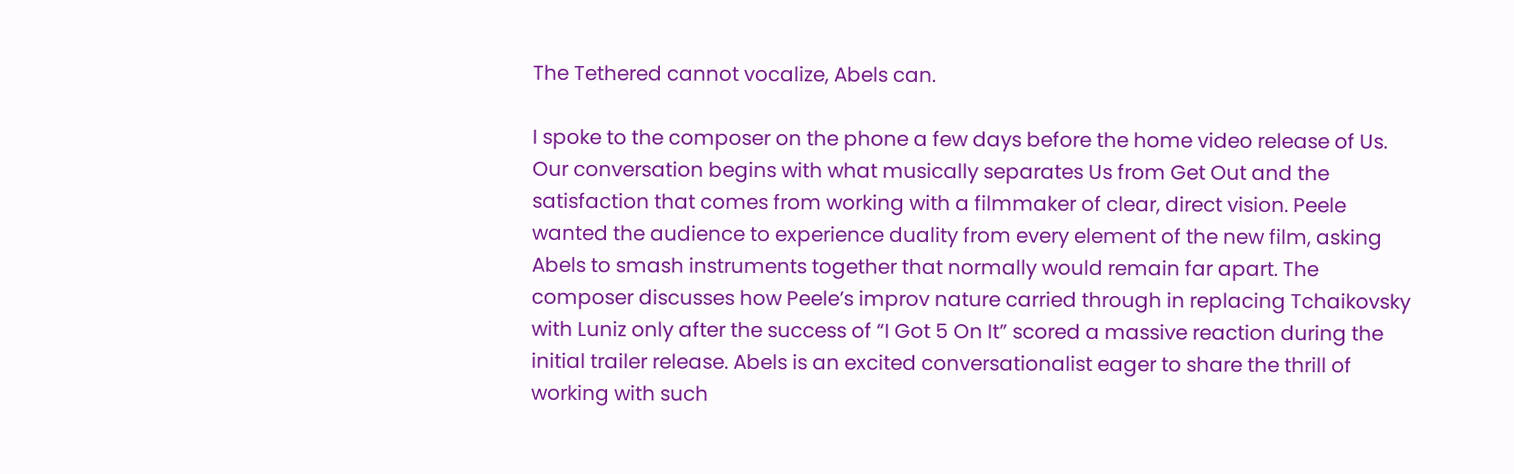The Tethered cannot vocalize, Abels can.

I spoke to the composer on the phone a few days before the home video release of Us. Our conversation begins with what musically separates Us from Get Out and the satisfaction that comes from working with a filmmaker of clear, direct vision. Peele wanted the audience to experience duality from every element of the new film, asking Abels to smash instruments together that normally would remain far apart. The composer discusses how Peele’s improv nature carried through in replacing Tchaikovsky with Luniz only after the success of “I Got 5 On It” scored a massive reaction during the initial trailer release. Abels is an excited conversationalist eager to share the thrill of working with such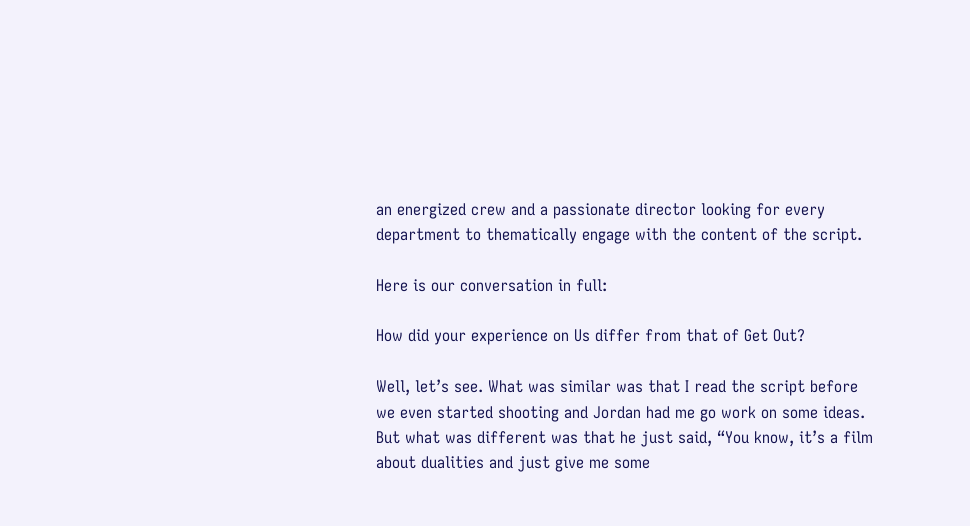an energized crew and a passionate director looking for every department to thematically engage with the content of the script.

Here is our conversation in full:

How did your experience on Us differ from that of Get Out?

Well, let’s see. What was similar was that I read the script before we even started shooting and Jordan had me go work on some ideas. But what was different was that he just said, “You know, it’s a film about dualities and just give me some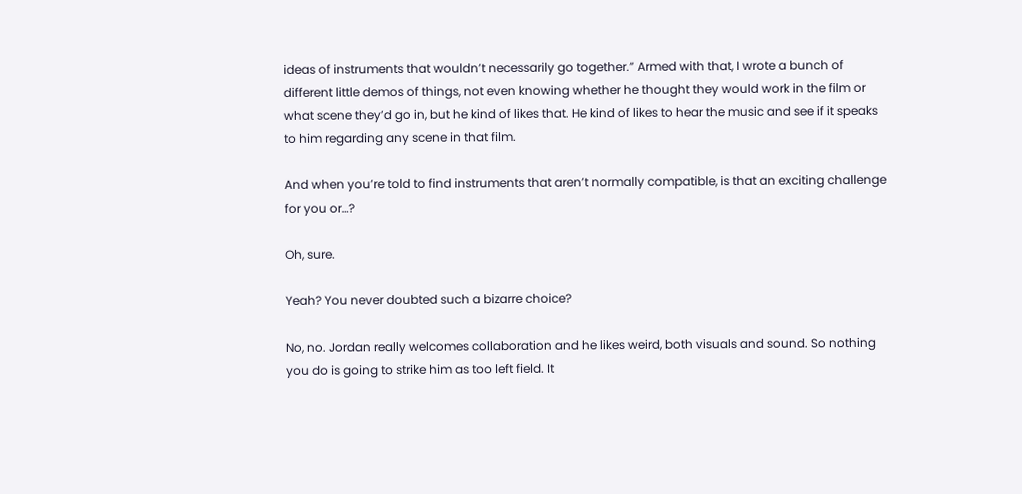ideas of instruments that wouldn’t necessarily go together.” Armed with that, I wrote a bunch of different little demos of things, not even knowing whether he thought they would work in the film or what scene they’d go in, but he kind of likes that. He kind of likes to hear the music and see if it speaks to him regarding any scene in that film.

And when you’re told to find instruments that aren’t normally compatible, is that an exciting challenge for you or…?

Oh, sure.

Yeah? You never doubted such a bizarre choice?

No, no. Jordan really welcomes collaboration and he likes weird, both visuals and sound. So nothing you do is going to strike him as too left field. It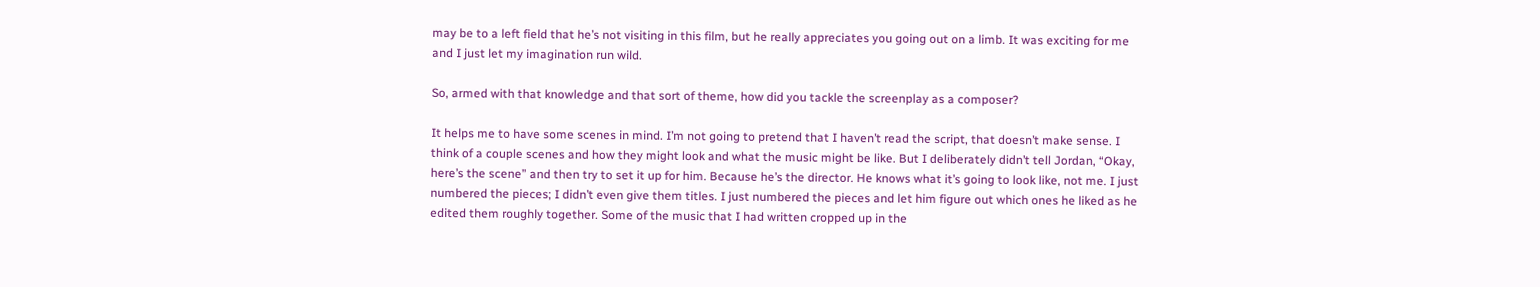may be to a left field that he’s not visiting in this film, but he really appreciates you going out on a limb. It was exciting for me and I just let my imagination run wild.

So, armed with that knowledge and that sort of theme, how did you tackle the screenplay as a composer?

It helps me to have some scenes in mind. I’m not going to pretend that I haven’t read the script, that doesn’t make sense. I think of a couple scenes and how they might look and what the music might be like. But I deliberately didn’t tell Jordan, “Okay, here’s the scene” and then try to set it up for him. Because he’s the director. He knows what it’s going to look like, not me. I just numbered the pieces; I didn’t even give them titles. I just numbered the pieces and let him figure out which ones he liked as he edited them roughly together. Some of the music that I had written cropped up in the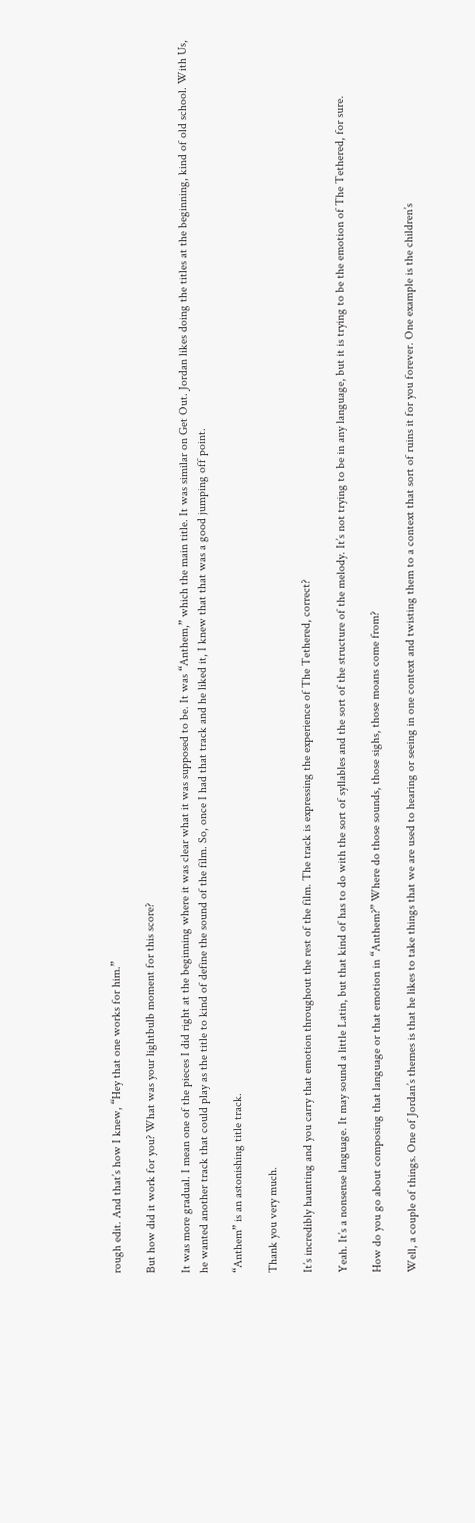rough edit. And that’s how I knew, “Hey that one works for him.”

But how did it work for you? What was your lightbulb moment for this score?

It was more gradual. I mean one of the pieces I did right at the beginning where it was clear what it was supposed to be. It was “Anthem,” which the main title. It was similar on Get Out. Jordan likes doing the titles at the beginning, kind of old school. With Us, he wanted another track that could play as the title to kind of define the sound of the film. So, once I had that track and he liked it, I knew that that was a good jumping off point.

“Anthem” is an astonishing title track.

Thank you very much.

It’s incredibly haunting and you carry that emotion throughout the rest of the film. The track is expressing the experience of The Tethered, correct?

Yeah. It’s a nonsense language. It may sound a little Latin, but that kind of has to do with the sort of syllables and the sort of the structure of the melody. It’s not trying to be in any language, but it is trying to be the emotion of The Tethered, for sure.

How do you go about composing that language or that emotion in “Anthem?” Where do those sounds, those sighs, those moans come from?

Well, a couple of things. One of Jordan’s themes is that he likes to take things that we are used to hearing or seeing in one context and twisting them to a context that sort of ruins it for you forever. One example is the children’s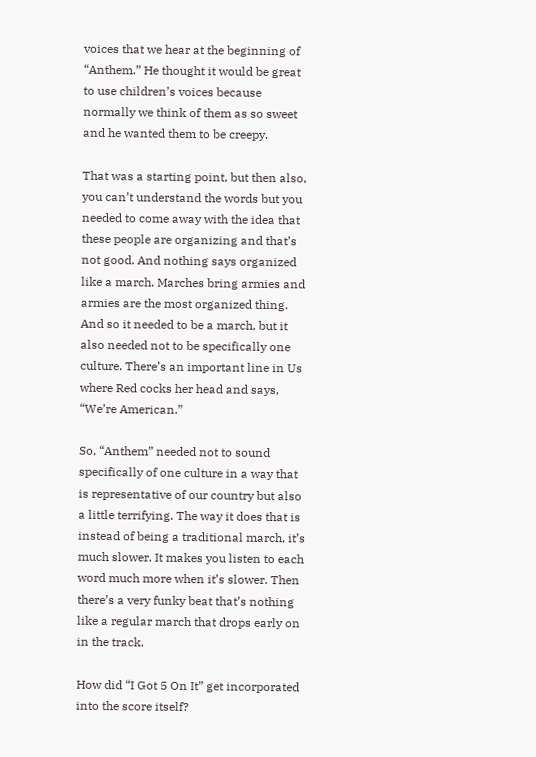voices that we hear at the beginning of “Anthem.” He thought it would be great to use children’s voices because normally we think of them as so sweet and he wanted them to be creepy.

That was a starting point, but then also, you can’t understand the words but you needed to come away with the idea that these people are organizing and that’s not good. And nothing says organized like a march. Marches bring armies and armies are the most organized thing. And so it needed to be a march, but it also needed not to be specifically one culture. There’s an important line in Us where Red cocks her head and says, “We’re American.”

So, “Anthem” needed not to sound specifically of one culture in a way that is representative of our country but also a little terrifying. The way it does that is instead of being a traditional march, it’s much slower. It makes you listen to each word much more when it’s slower. Then there’s a very funky beat that’s nothing like a regular march that drops early on in the track.

How did “I Got 5 On It” get incorporated into the score itself?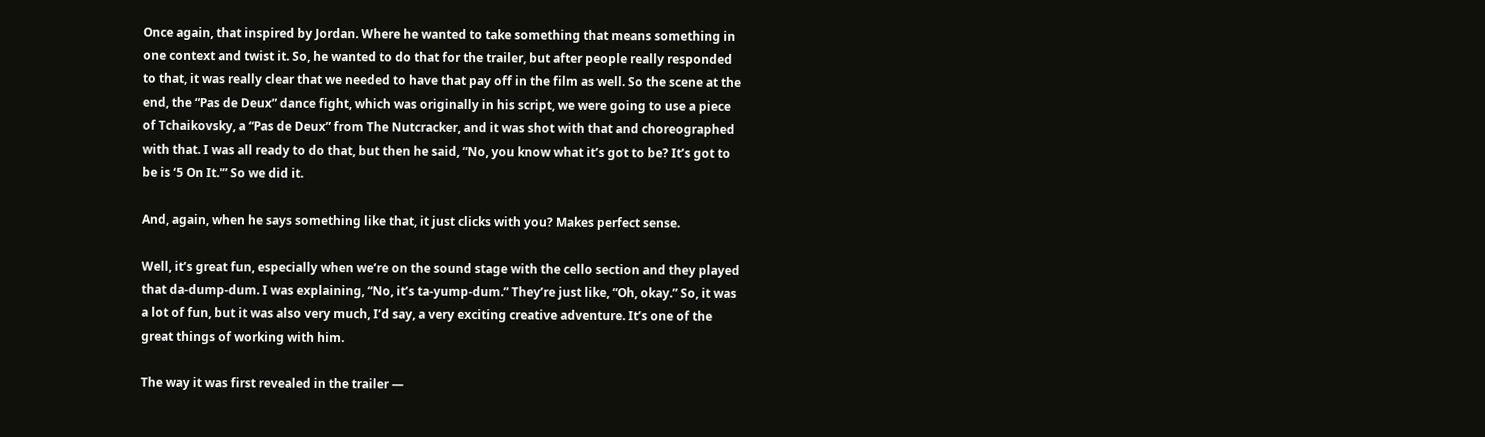Once again, that inspired by Jordan. Where he wanted to take something that means something in one context and twist it. So, he wanted to do that for the trailer, but after people really responded to that, it was really clear that we needed to have that pay off in the film as well. So the scene at the end, the “Pas de Deux” dance fight, which was originally in his script, we were going to use a piece of Tchaikovsky, a “Pas de Deux” from The Nutcracker, and it was shot with that and choreographed with that. I was all ready to do that, but then he said, “No, you know what it’s got to be? It’s got to be is ‘5 On It.'” So we did it.

And, again, when he says something like that, it just clicks with you? Makes perfect sense.

Well, it’s great fun, especially when we’re on the sound stage with the cello section and they played that da-dump-dum. I was explaining, “No, it’s ta-yump-dum.” They’re just like, “Oh, okay.” So, it was a lot of fun, but it was also very much, I’d say, a very exciting creative adventure. It’s one of the great things of working with him.

The way it was first revealed in the trailer —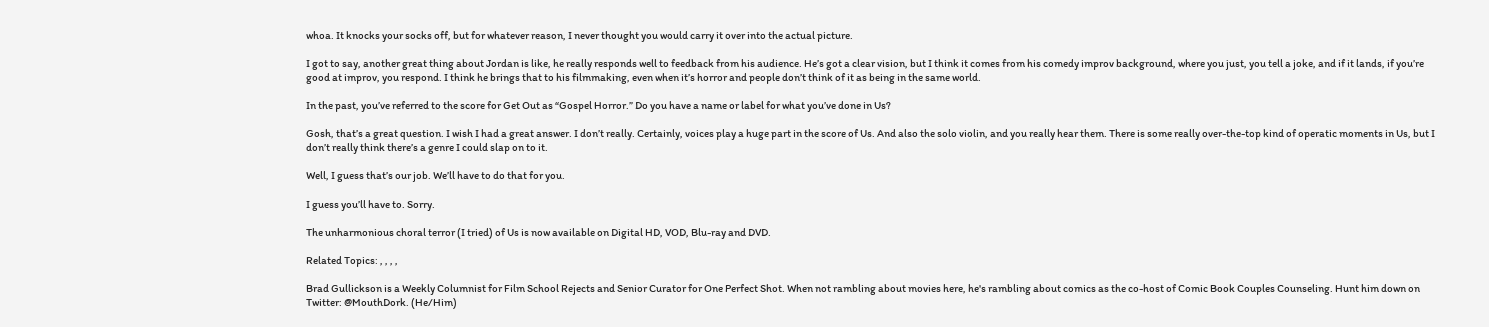whoa. It knocks your socks off, but for whatever reason, I never thought you would carry it over into the actual picture.

I got to say, another great thing about Jordan is like, he really responds well to feedback from his audience. He’s got a clear vision, but I think it comes from his comedy improv background, where you just, you tell a joke, and if it lands, if you’re good at improv, you respond. I think he brings that to his filmmaking, even when it’s horror and people don’t think of it as being in the same world.

In the past, you’ve referred to the score for Get Out as “Gospel Horror.” Do you have a name or label for what you’ve done in Us?

Gosh, that’s a great question. I wish I had a great answer. I don’t really. Certainly, voices play a huge part in the score of Us. And also the solo violin, and you really hear them. There is some really over-the-top kind of operatic moments in Us, but I don’t really think there’s a genre I could slap on to it.

Well, I guess that’s our job. We’ll have to do that for you.

I guess you’ll have to. Sorry.

The unharmonious choral terror (I tried) of Us is now available on Digital HD, VOD, Blu-ray and DVD.

Related Topics: , , , ,

Brad Gullickson is a Weekly Columnist for Film School Rejects and Senior Curator for One Perfect Shot. When not rambling about movies here, he's rambling about comics as the co-host of Comic Book Couples Counseling. Hunt him down on Twitter: @MouthDork. (He/Him)